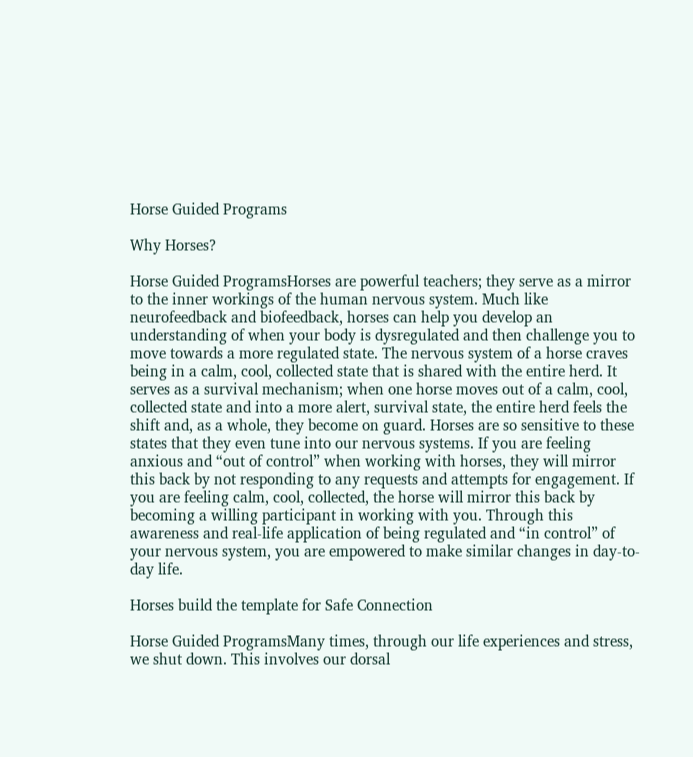Horse Guided Programs

Why Horses?

Horse Guided ProgramsHorses are powerful teachers; they serve as a mirror to the inner workings of the human nervous system. Much like neurofeedback and biofeedback, horses can help you develop an understanding of when your body is dysregulated and then challenge you to move towards a more regulated state. The nervous system of a horse craves being in a calm, cool, collected state that is shared with the entire herd. It serves as a survival mechanism; when one horse moves out of a calm, cool, collected state and into a more alert, survival state, the entire herd feels the shift and, as a whole, they become on guard. Horses are so sensitive to these states that they even tune into our nervous systems. If you are feeling anxious and “out of control” when working with horses, they will mirror this back by not responding to any requests and attempts for engagement. If you are feeling calm, cool, collected, the horse will mirror this back by becoming a willing participant in working with you. Through this awareness and real-life application of being regulated and “in control” of your nervous system, you are empowered to make similar changes in day-to-day life.

Horses build the template for Safe Connection

Horse Guided ProgramsMany times, through our life experiences and stress, we shut down. This involves our dorsal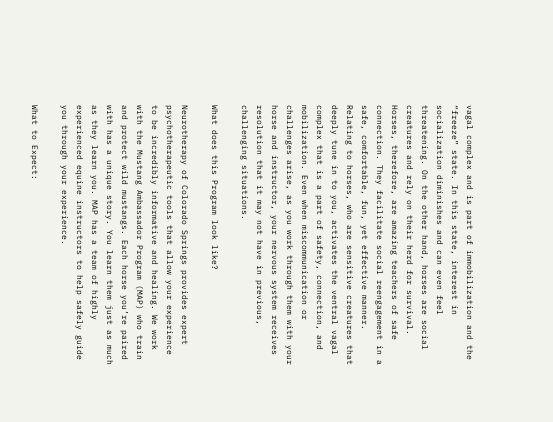vagal complex and is part of immobilization and the “freeze” state. In this state, interest in socialization diminishes and can even feel threatening. On the other hand, horses are social creatures and rely on their herd for survival. Horses, therefore, are amazing teachers of safe connection. They facilitate social reengagement in a safe, comfortable, fun, yet effective manner. Relating to horses, who are sensitive creatures that deeply tune in to you, activates the ventral vagal complex that is a part of safety, connection, and mobilization. Even when miscommunication or challenges arise, as you work through them with your horse and instructor, your nervous system receives resolution that it may not have in previous, challenging situations.

What does this Program look like?

Neurotherapy of Colorado Springs provides expert psychotherapeutic tools that allow your experience to be incredibly informative and healing. We work with the Mustang Ambassador Program (MAP) who train and protect wild mustangs. Each horse you’re paired with has a unique story. You learn them just as much as they learn you. MAP has a team of highly experienced equine instructors to help safely guide you through your experience.

What to Expect: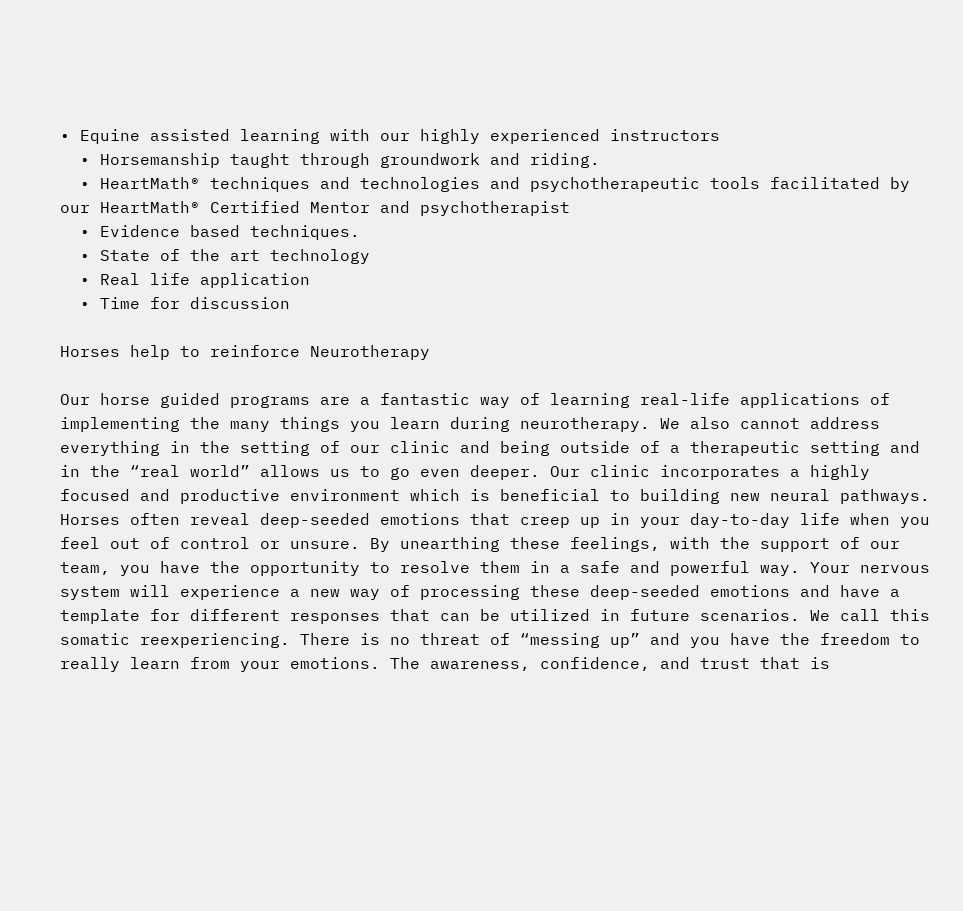• Equine assisted learning with our highly experienced instructors
  • Horsemanship taught through groundwork and riding.
  • HeartMath® techniques and technologies and psychotherapeutic tools facilitated by our HeartMath® Certified Mentor and psychotherapist
  • Evidence based techniques.
  • State of the art technology
  • Real life application
  • Time for discussion

Horses help to reinforce Neurotherapy

Our horse guided programs are a fantastic way of learning real-life applications of implementing the many things you learn during neurotherapy. We also cannot address everything in the setting of our clinic and being outside of a therapeutic setting and in the “real world” allows us to go even deeper. Our clinic incorporates a highly focused and productive environment which is beneficial to building new neural pathways. Horses often reveal deep-seeded emotions that creep up in your day-to-day life when you feel out of control or unsure. By unearthing these feelings, with the support of our team, you have the opportunity to resolve them in a safe and powerful way. Your nervous system will experience a new way of processing these deep-seeded emotions and have a template for different responses that can be utilized in future scenarios. We call this somatic reexperiencing. There is no threat of “messing up” and you have the freedom to really learn from your emotions. The awareness, confidence, and trust that is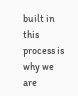built in this process is why we are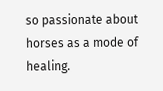so passionate about horses as a mode of healing.